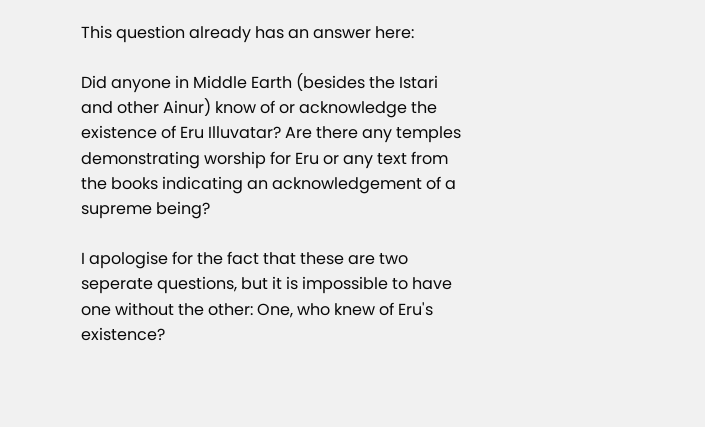This question already has an answer here:

Did anyone in Middle Earth (besides the Istari and other Ainur) know of or acknowledge the existence of Eru Illuvatar? Are there any temples demonstrating worship for Eru or any text from the books indicating an acknowledgement of a supreme being?

I apologise for the fact that these are two seperate questions, but it is impossible to have one without the other: One, who knew of Eru's existence?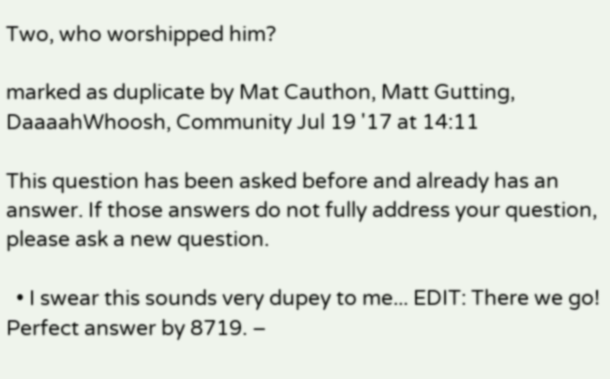Two, who worshipped him?

marked as duplicate by Mat Cauthon, Matt Gutting, DaaaahWhoosh, Community Jul 19 '17 at 14:11

This question has been asked before and already has an answer. If those answers do not fully address your question, please ask a new question.

  • I swear this sounds very dupey to me... EDIT: There we go! Perfect answer by 8719. –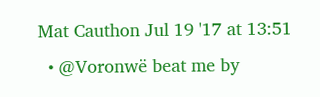Mat Cauthon Jul 19 '17 at 13:51
  • @Voronwë beat me by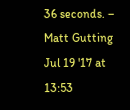36 seconds. – Matt Gutting Jul 19 '17 at 13:53